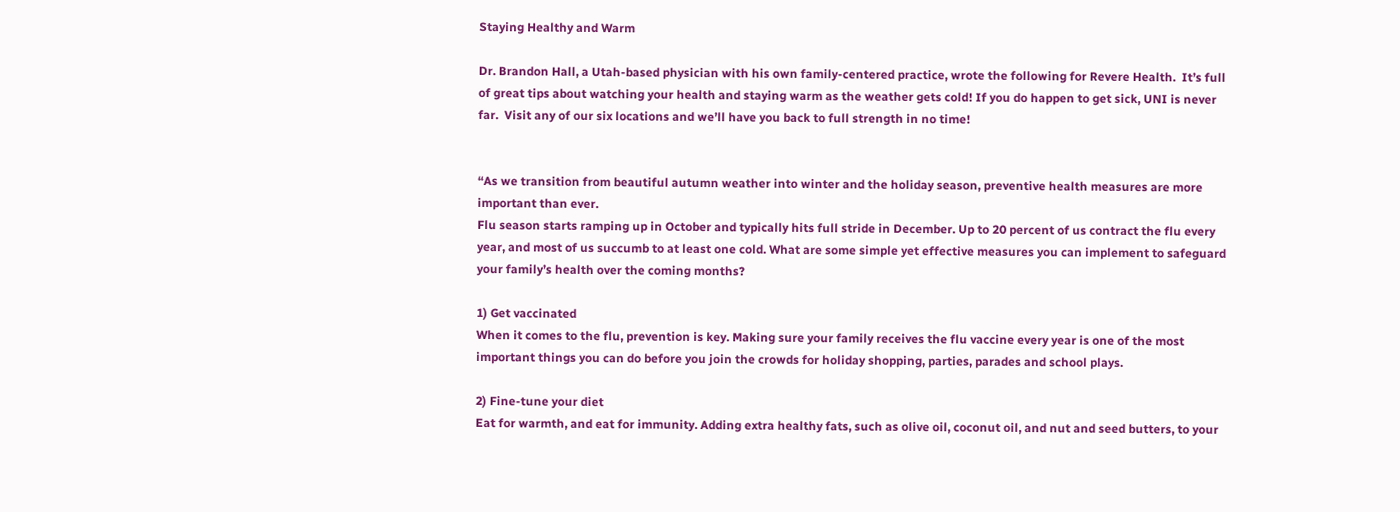Staying Healthy and Warm

Dr. Brandon Hall, a Utah-based physician with his own family-centered practice, wrote the following for Revere Health.  It’s full of great tips about watching your health and staying warm as the weather gets cold! If you do happen to get sick, UNI is never far.  Visit any of our six locations and we’ll have you back to full strength in no time!


“As we transition from beautiful autumn weather into winter and the holiday season, preventive health measures are more important than ever.
Flu season starts ramping up in October and typically hits full stride in December. Up to 20 percent of us contract the flu every year, and most of us succumb to at least one cold. What are some simple yet effective measures you can implement to safeguard your family’s health over the coming months?

1) Get vaccinated
When it comes to the flu, prevention is key. Making sure your family receives the flu vaccine every year is one of the most important things you can do before you join the crowds for holiday shopping, parties, parades and school plays.

2) Fine-tune your diet
Eat for warmth, and eat for immunity. Adding extra healthy fats, such as olive oil, coconut oil, and nut and seed butters, to your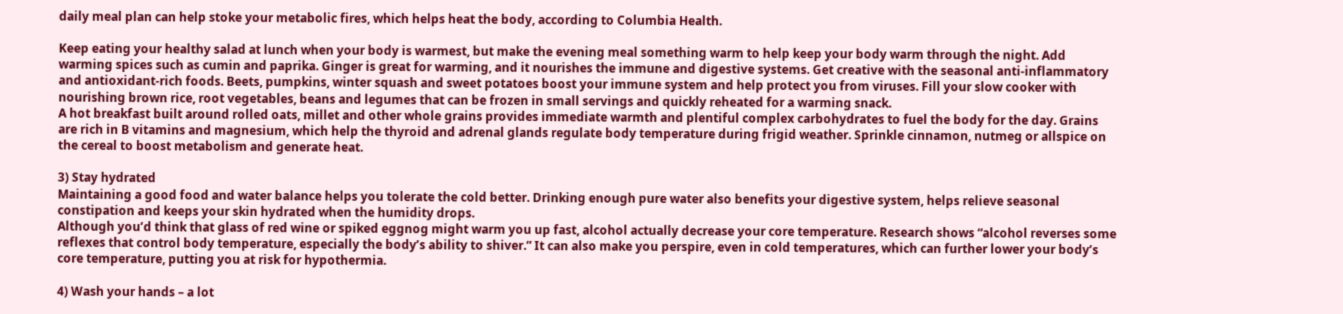daily meal plan can help stoke your metabolic fires, which helps heat the body, according to Columbia Health.

Keep eating your healthy salad at lunch when your body is warmest, but make the evening meal something warm to help keep your body warm through the night. Add warming spices such as cumin and paprika. Ginger is great for warming, and it nourishes the immune and digestive systems. Get creative with the seasonal anti-inflammatory and antioxidant-rich foods. Beets, pumpkins, winter squash and sweet potatoes boost your immune system and help protect you from viruses. Fill your slow cooker with nourishing brown rice, root vegetables, beans and legumes that can be frozen in small servings and quickly reheated for a warming snack.
A hot breakfast built around rolled oats, millet and other whole grains provides immediate warmth and plentiful complex carbohydrates to fuel the body for the day. Grains are rich in B vitamins and magnesium, which help the thyroid and adrenal glands regulate body temperature during frigid weather. Sprinkle cinnamon, nutmeg or allspice on the cereal to boost metabolism and generate heat.

3) Stay hydrated
Maintaining a good food and water balance helps you tolerate the cold better. Drinking enough pure water also benefits your digestive system, helps relieve seasonal constipation and keeps your skin hydrated when the humidity drops.
Although you’d think that glass of red wine or spiked eggnog might warm you up fast, alcohol actually decrease your core temperature. Research shows “alcohol reverses some reflexes that control body temperature, especially the body’s ability to shiver.” It can also make you perspire, even in cold temperatures, which can further lower your body’s core temperature, putting you at risk for hypothermia.

4) Wash your hands – a lot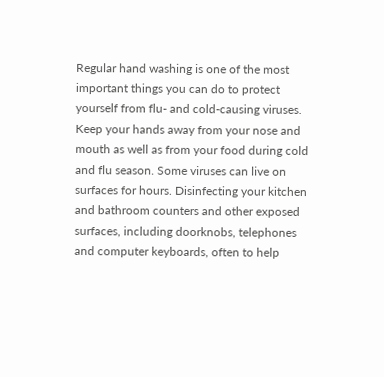Regular hand washing is one of the most important things you can do to protect yourself from flu- and cold-causing viruses. Keep your hands away from your nose and mouth as well as from your food during cold and flu season. Some viruses can live on surfaces for hours. Disinfecting your kitchen and bathroom counters and other exposed surfaces, including doorknobs, telephones and computer keyboards, often to help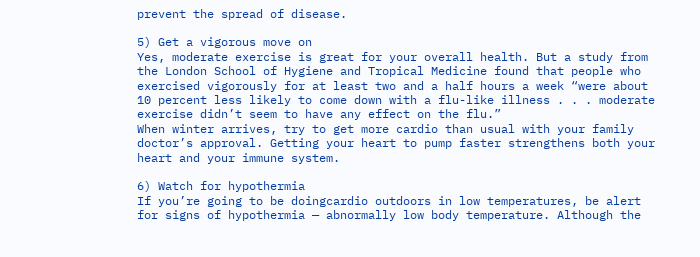prevent the spread of disease.

5) Get a vigorous move on
Yes, moderate exercise is great for your overall health. But a study from the London School of Hygiene and Tropical Medicine found that people who exercised vigorously for at least two and a half hours a week “were about 10 percent less likely to come down with a flu-like illness . . . moderate exercise didn’t seem to have any effect on the flu.”
When winter arrives, try to get more cardio than usual with your family doctor’s approval. Getting your heart to pump faster strengthens both your heart and your immune system.

6) Watch for hypothermia
If you’re going to be doingcardio outdoors in low temperatures, be alert for signs of hypothermia — abnormally low body temperature. Although the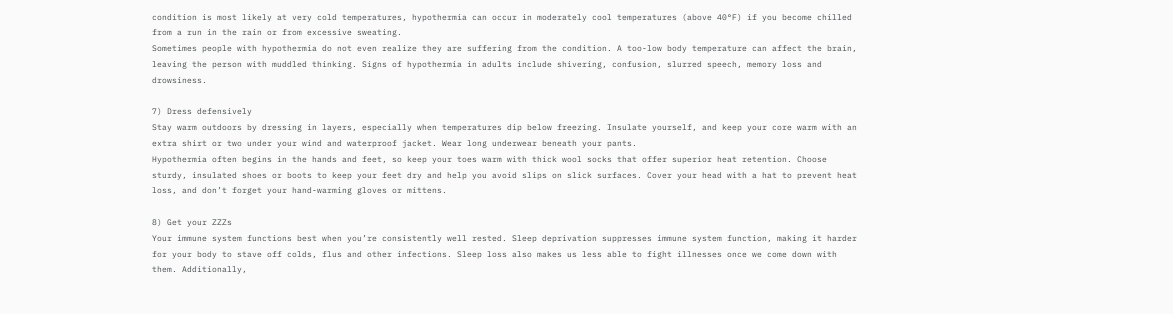condition is most likely at very cold temperatures, hypothermia can occur in moderately cool temperatures (above 40°F) if you become chilled from a run in the rain or from excessive sweating.
Sometimes people with hypothermia do not even realize they are suffering from the condition. A too-low body temperature can affect the brain, leaving the person with muddled thinking. Signs of hypothermia in adults include shivering, confusion, slurred speech, memory loss and drowsiness.

7) Dress defensively
Stay warm outdoors by dressing in layers, especially when temperatures dip below freezing. Insulate yourself, and keep your core warm with an extra shirt or two under your wind and waterproof jacket. Wear long underwear beneath your pants.
Hypothermia often begins in the hands and feet, so keep your toes warm with thick wool socks that offer superior heat retention. Choose sturdy, insulated shoes or boots to keep your feet dry and help you avoid slips on slick surfaces. Cover your head with a hat to prevent heat loss, and don’t forget your hand-warming gloves or mittens.

8) Get your ZZZs
Your immune system functions best when you’re consistently well rested. Sleep deprivation suppresses immune system function, making it harder for your body to stave off colds, flus and other infections. Sleep loss also makes us less able to fight illnesses once we come down with them. Additionally,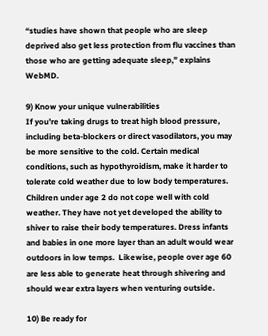“studies have shown that people who are sleep deprived also get less protection from flu vaccines than those who are getting adequate sleep,” explains WebMD.

9) Know your unique vulnerabilities
If you’re taking drugs to treat high blood pressure, including beta-blockers or direct vasodilators, you may be more sensitive to the cold. Certain medical conditions, such as hypothyroidism, make it harder to tolerate cold weather due to low body temperatures.
Children under age 2 do not cope well with cold weather. They have not yet developed the ability to shiver to raise their body temperatures. Dress infants and babies in one more layer than an adult would wear outdoors in low temps.  Likewise, people over age 60 are less able to generate heat through shivering and should wear extra layers when venturing outside.

10) Be ready for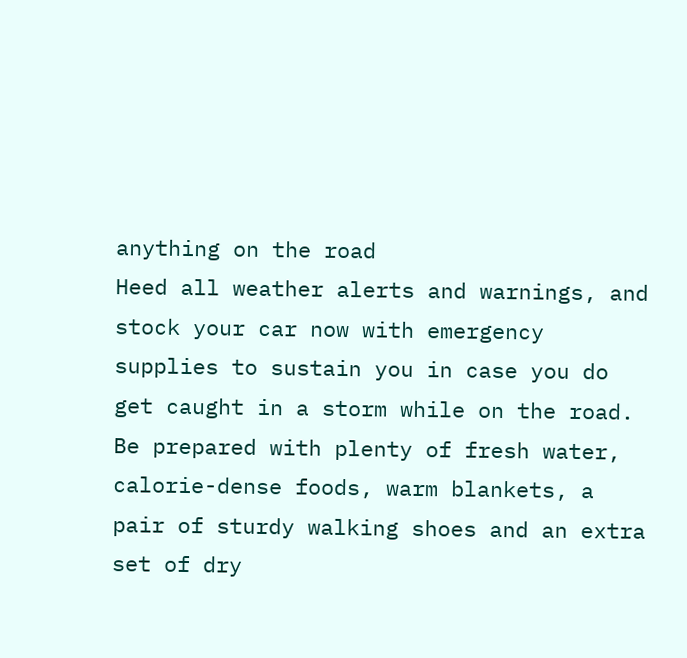anything on the road
Heed all weather alerts and warnings, and stock your car now with emergency supplies to sustain you in case you do get caught in a storm while on the road. Be prepared with plenty of fresh water, calorie-dense foods, warm blankets, a pair of sturdy walking shoes and an extra set of dry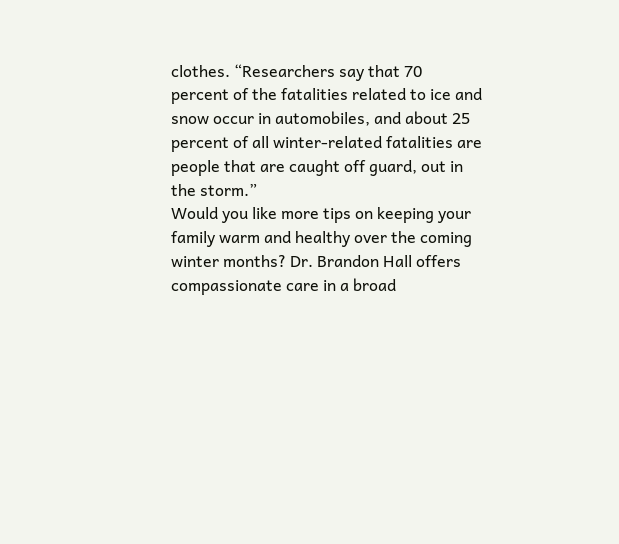clothes. “Researchers say that 70 percent of the fatalities related to ice and snow occur in automobiles, and about 25 percent of all winter-related fatalities are people that are caught off guard, out in the storm.”
Would you like more tips on keeping your family warm and healthy over the coming winter months? Dr. Brandon Hall offers compassionate care in a broad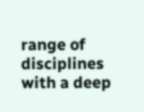range of disciplines with a deep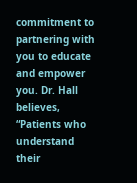commitment to partnering with you to educate and empower you. Dr. Hall believes, “Patients who understand their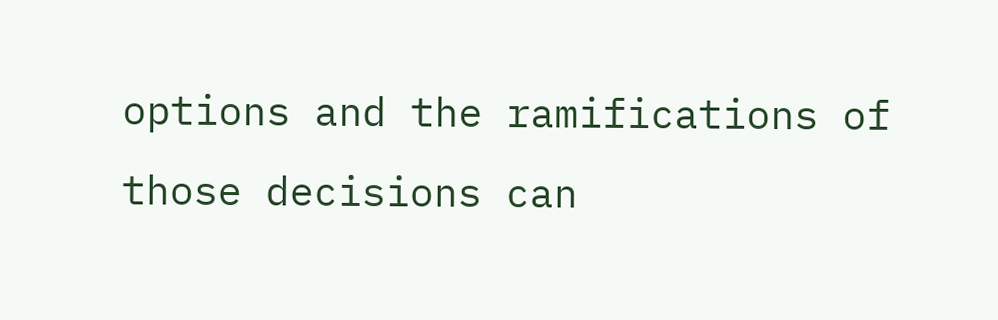options and the ramifications of those decisions can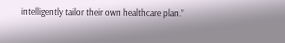intelligently tailor their own healthcare plan.”